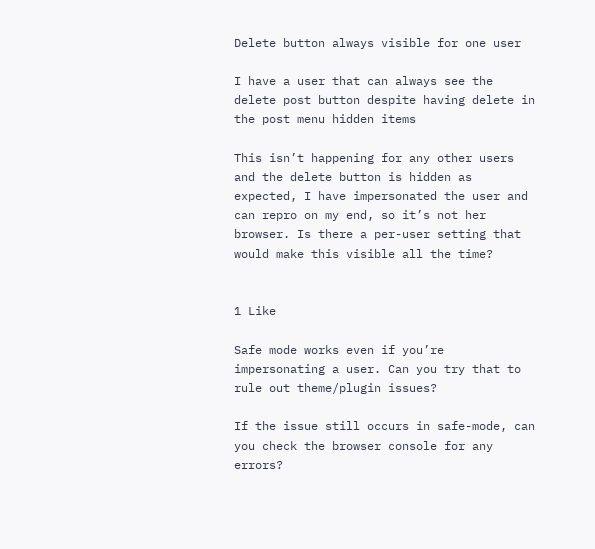Delete button always visible for one user

I have a user that can always see the delete post button despite having delete in the post menu hidden items

This isn’t happening for any other users and the delete button is hidden as expected, I have impersonated the user and can repro on my end, so it’s not her browser. Is there a per-user setting that would make this visible all the time?


1 Like

Safe mode works even if you’re impersonating a user. Can you try that to rule out theme/plugin issues?

If the issue still occurs in safe-mode, can you check the browser console for any errors?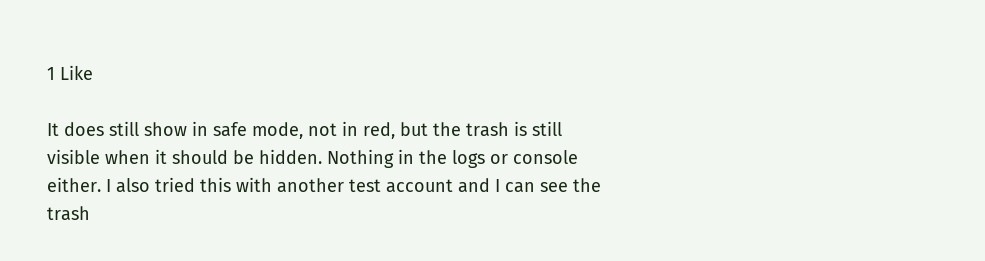1 Like

It does still show in safe mode, not in red, but the trash is still visible when it should be hidden. Nothing in the logs or console either. I also tried this with another test account and I can see the trash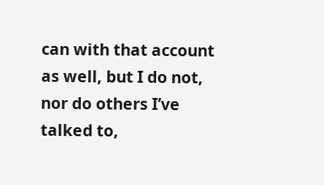can with that account as well, but I do not, nor do others I’ve talked to,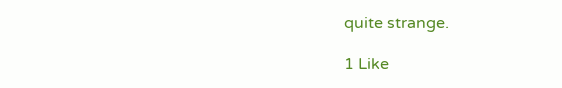quite strange.

1 Like